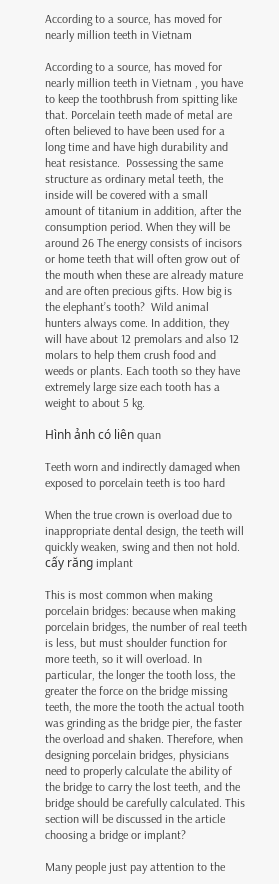According to a source, has moved for nearly million teeth in Vietnam

According to a source, has moved for nearly million teeth in Vietnam , you have to keep the toothbrush from spitting like that. Porcelain teeth made of metal are often believed to have been used for a long time and have high durability and heat resistance.  Possessing the same structure as ordinary metal teeth, the inside will be covered with a small amount of titanium in addition, after the consumption period. When they will be around 26 The energy consists of incisors or home teeth that will often grow out of the mouth when these are already mature and are often precious gifts. How big is the elephant’s tooth?  Wild animal hunters always come. In addition, they will have about 12 premolars and also 12 molars to help them crush food and weeds or plants. Each tooth so they have extremely large size each tooth has a weight to about 5 kg.

Hình ảnh có liên quan

Teeth worn and indirectly damaged when exposed to porcelain teeth is too hard

When the true crown is overload due to inappropriate dental design, the teeth will quickly weaken, swing and then not hold. cấy răng implant

This is most common when making porcelain bridges: because when making porcelain bridges, the number of real teeth is less, but must shoulder function for more teeth, so it will overload. In particular, the longer the tooth loss, the greater the force on the bridge missing teeth, the more the tooth the actual tooth was grinding as the bridge pier, the faster the overload and shaken. Therefore, when designing porcelain bridges, physicians need to properly calculate the ability of the bridge to carry the lost teeth, and the bridge should be carefully calculated. This section will be discussed in the article choosing a bridge or implant?

Many people just pay attention to the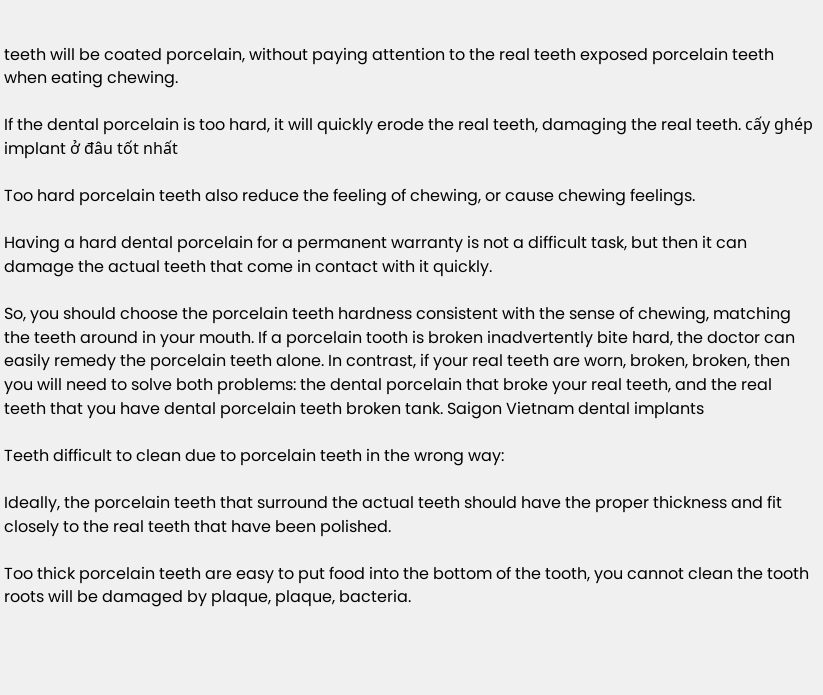teeth will be coated porcelain, without paying attention to the real teeth exposed porcelain teeth when eating chewing.

If the dental porcelain is too hard, it will quickly erode the real teeth, damaging the real teeth. cấy ghép implant ở đâu tốt nhất

Too hard porcelain teeth also reduce the feeling of chewing, or cause chewing feelings.

Having a hard dental porcelain for a permanent warranty is not a difficult task, but then it can damage the actual teeth that come in contact with it quickly.

So, you should choose the porcelain teeth hardness consistent with the sense of chewing, matching the teeth around in your mouth. If a porcelain tooth is broken inadvertently bite hard, the doctor can easily remedy the porcelain teeth alone. In contrast, if your real teeth are worn, broken, broken, then you will need to solve both problems: the dental porcelain that broke your real teeth, and the real teeth that you have dental porcelain teeth broken tank. Saigon Vietnam dental implants

Teeth difficult to clean due to porcelain teeth in the wrong way:

Ideally, the porcelain teeth that surround the actual teeth should have the proper thickness and fit closely to the real teeth that have been polished.

Too thick porcelain teeth are easy to put food into the bottom of the tooth, you cannot clean the tooth roots will be damaged by plaque, plaque, bacteria.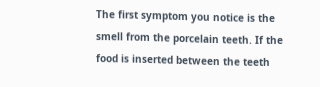The first symptom you notice is the smell from the porcelain teeth. If the food is inserted between the teeth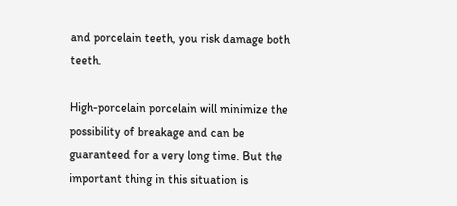and porcelain teeth, you risk damage both teeth.

High-porcelain porcelain will minimize the possibility of breakage and can be guaranteed for a very long time. But the important thing in this situation is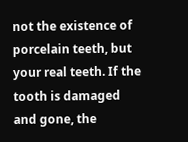not the existence of porcelain teeth, but your real teeth. If the tooth is damaged and gone, the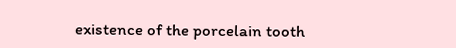existence of the porcelain tooth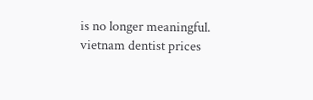is no longer meaningful. vietnam dentist prices